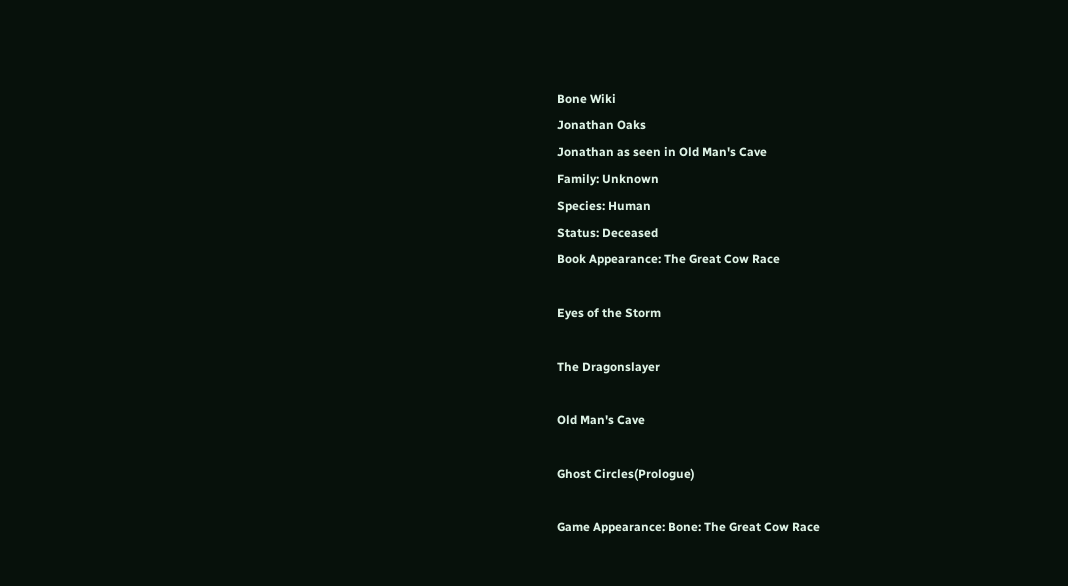Bone Wiki
Jonathan Oaks
Jonathan as seen in Old Man's Cave
Family: Unknown
Species: Human
Status: Deceased
Book Appearance: The Great Cow Race

Eyes of the Storm

The Dragonslayer

Old Man's Cave

Ghost Circles(Prologue)

Game Appearance: Bone: The Great Cow Race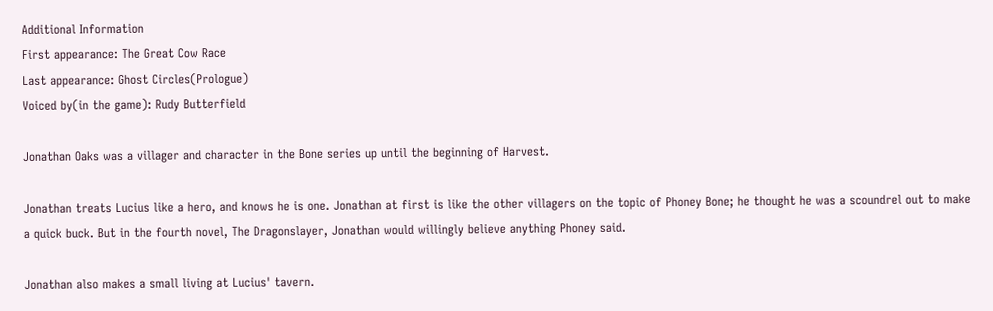Additional Information
First appearance: The Great Cow Race
Last appearance: Ghost Circles(Prologue)
Voiced by(in the game): Rudy Butterfield

Jonathan Oaks was a villager and character in the Bone series up until the beginning of Harvest.

Jonathan treats Lucius like a hero, and knows he is one. Jonathan at first is like the other villagers on the topic of Phoney Bone; he thought he was a scoundrel out to make a quick buck. But in the fourth novel, The Dragonslayer, Jonathan would willingly believe anything Phoney said.

Jonathan also makes a small living at Lucius' tavern.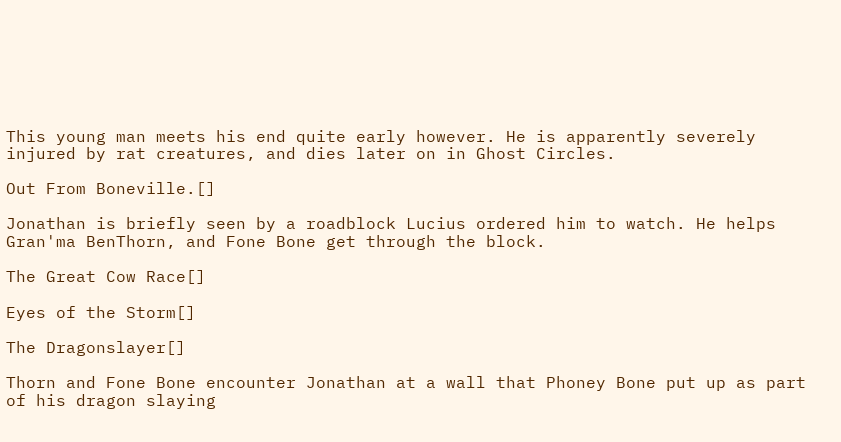This young man meets his end quite early however. He is apparently severely injured by rat creatures, and dies later on in Ghost Circles.

Out From Boneville.[]

Jonathan is briefly seen by a roadblock Lucius ordered him to watch. He helps Gran'ma BenThorn, and Fone Bone get through the block.

The Great Cow Race[]

Eyes of the Storm[]

The Dragonslayer[]

Thorn and Fone Bone encounter Jonathan at a wall that Phoney Bone put up as part of his dragon slaying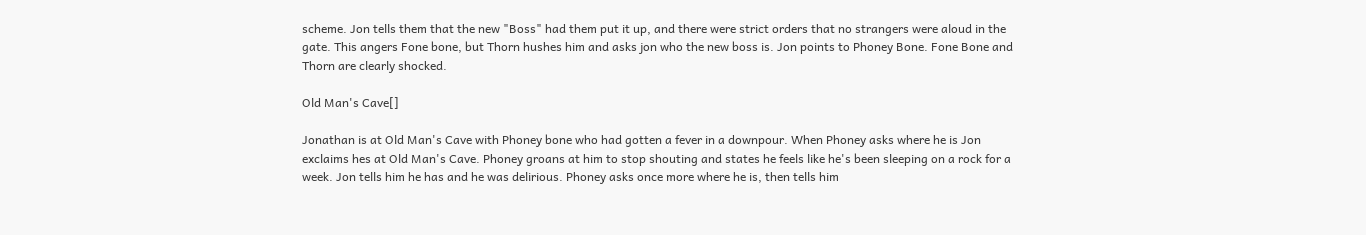scheme. Jon tells them that the new "Boss" had them put it up, and there were strict orders that no strangers were aloud in the gate. This angers Fone bone, but Thorn hushes him and asks jon who the new boss is. Jon points to Phoney Bone. Fone Bone and Thorn are clearly shocked.

Old Man's Cave[]

Jonathan is at Old Man's Cave with Phoney bone who had gotten a fever in a downpour. When Phoney asks where he is Jon exclaims hes at Old Man's Cave. Phoney groans at him to stop shouting and states he feels like he's been sleeping on a rock for a week. Jon tells him he has and he was delirious. Phoney asks once more where he is, then tells him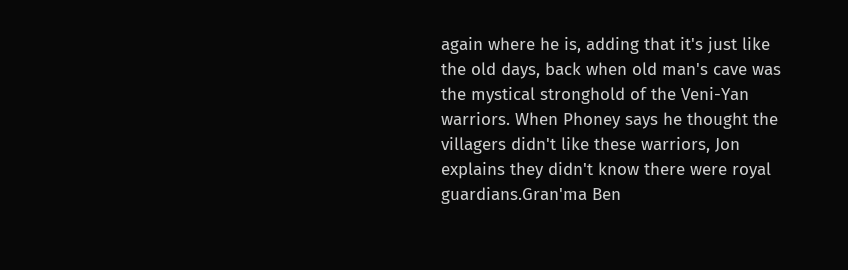again where he is, adding that it's just like the old days, back when old man's cave was the mystical stronghold of the Veni-Yan warriors. When Phoney says he thought the villagers didn't like these warriors, Jon explains they didn't know there were royal guardians.Gran'ma Ben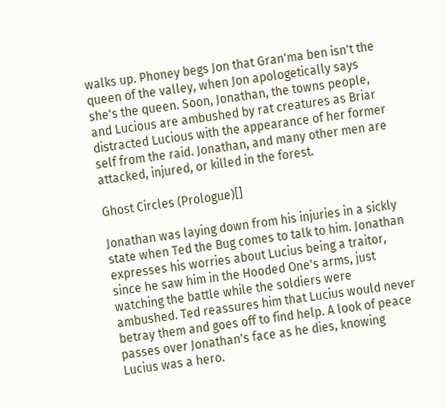walks up. Phoney begs Jon that Gran'ma ben isn't the queen of the valley, when Jon apologetically says she's the queen. Soon, Jonathan, the towns people, and Lucious are ambushed by rat creatures as Briar distracted Lucious with the appearance of her former self from the raid. Jonathan, and many other men are attacked, injured, or killed in the forest.

Ghost Circles (Prologue)[]

Jonathan was laying down from his injuries in a sickly state when Ted the Bug comes to talk to him. Jonathan expresses his worries about Lucius being a traitor, since he saw him in the Hooded One's arms, just watching the battle while the soldiers were ambushed. Ted reassures him that Lucius would never betray them and goes off to find help. A look of peace passes over Jonathan's face as he dies, knowing Lucius was a hero.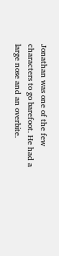Jonathan was one of the few characters to go barefoot. He had a large nose and an overbite.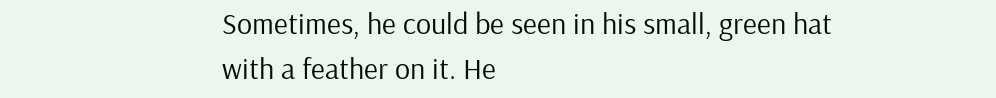Sometimes, he could be seen in his small, green hat with a feather on it. He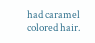had caramel colored hair.